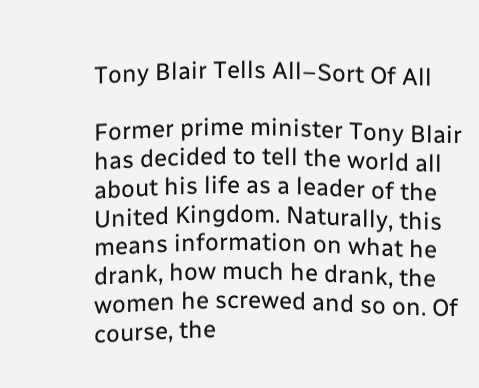Tony Blair Tells All–Sort Of All

Former prime minister Tony Blair has decided to tell the world all about his life as a leader of the United Kingdom. Naturally, this means information on what he drank, how much he drank, the women he screwed and so on. Of course, the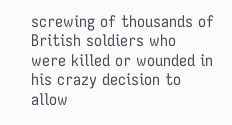screwing of thousands of British soldiers who were killed or wounded in his crazy decision to allow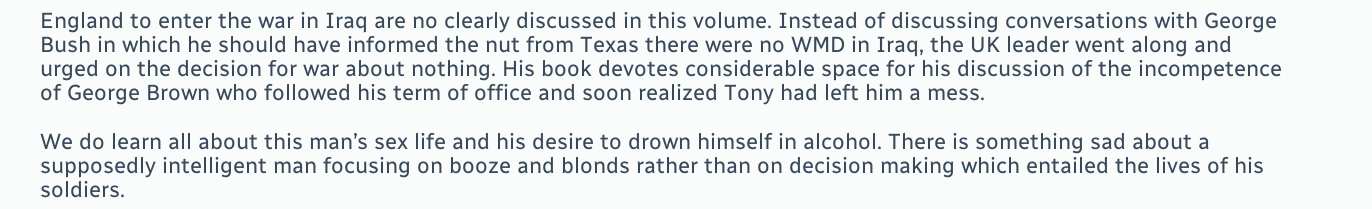England to enter the war in Iraq are no clearly discussed in this volume. Instead of discussing conversations with George Bush in which he should have informed the nut from Texas there were no WMD in Iraq, the UK leader went along and urged on the decision for war about nothing. His book devotes considerable space for his discussion of the incompetence of George Brown who followed his term of office and soon realized Tony had left him a mess.

We do learn all about this man’s sex life and his desire to drown himself in alcohol. There is something sad about a supposedly intelligent man focusing on booze and blonds rather than on decision making which entailed the lives of his soldiers.